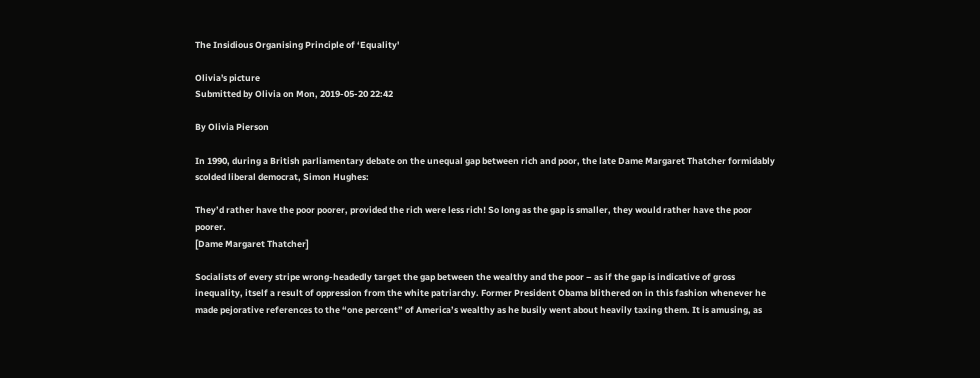The Insidious Organising Principle of ‘Equality'

Olivia's picture
Submitted by Olivia on Mon, 2019-05-20 22:42

By Olivia Pierson

In 1990, during a British parliamentary debate on the unequal gap between rich and poor, the late Dame Margaret Thatcher formidably scolded liberal democrat, Simon Hughes:

They’d rather have the poor poorer, provided the rich were less rich! So long as the gap is smaller, they would rather have the poor poorer.
[Dame Margaret Thatcher]

Socialists of every stripe wrong-headedly target the gap between the wealthy and the poor – as if the gap is indicative of gross inequality, itself a result of oppression from the white patriarchy. Former President Obama blithered on in this fashion whenever he made pejorative references to the “one percent” of America’s wealthy as he busily went about heavily taxing them. It is amusing, as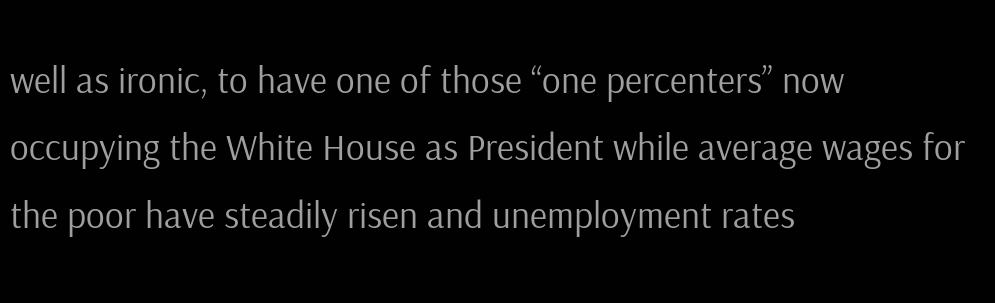well as ironic, to have one of those “one percenters” now occupying the White House as President while average wages for the poor have steadily risen and unemployment rates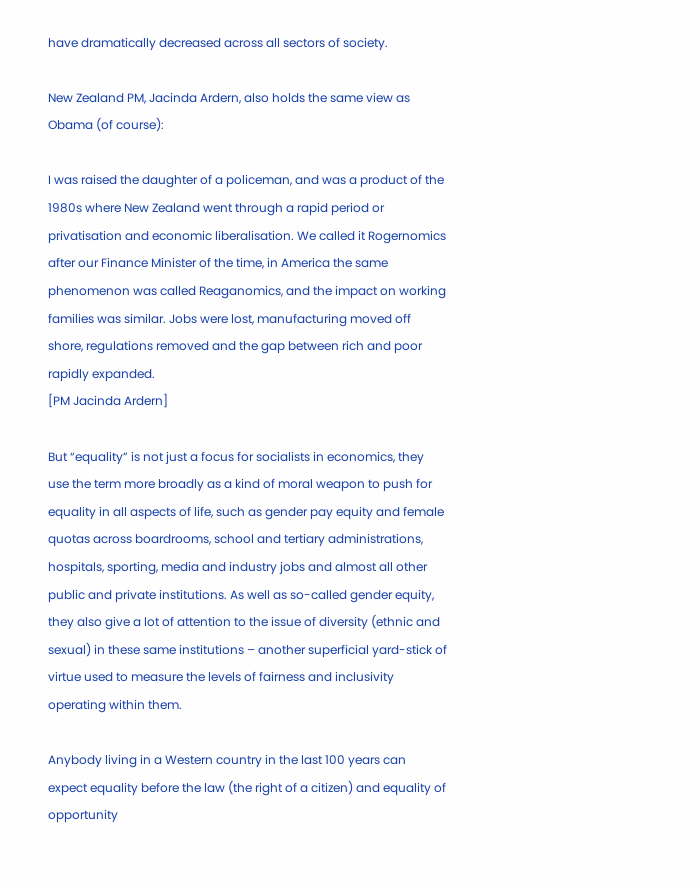have dramatically decreased across all sectors of society.

New Zealand PM, Jacinda Ardern, also holds the same view as Obama (of course):

I was raised the daughter of a policeman, and was a product of the 1980s where New Zealand went through a rapid period or privatisation and economic liberalisation. We called it Rogernomics after our Finance Minister of the time, in America the same phenomenon was called Reaganomics, and the impact on working families was similar. Jobs were lost, manufacturing moved off shore, regulations removed and the gap between rich and poor rapidly expanded.
[PM Jacinda Ardern]

But “equality” is not just a focus for socialists in economics, they use the term more broadly as a kind of moral weapon to push for equality in all aspects of life, such as gender pay equity and female quotas across boardrooms, school and tertiary administrations, hospitals, sporting, media and industry jobs and almost all other public and private institutions. As well as so-called gender equity, they also give a lot of attention to the issue of diversity (ethnic and sexual) in these same institutions – another superficial yard-stick of virtue used to measure the levels of fairness and inclusivity operating within them.

Anybody living in a Western country in the last 100 years can expect equality before the law (the right of a citizen) and equality of opportunity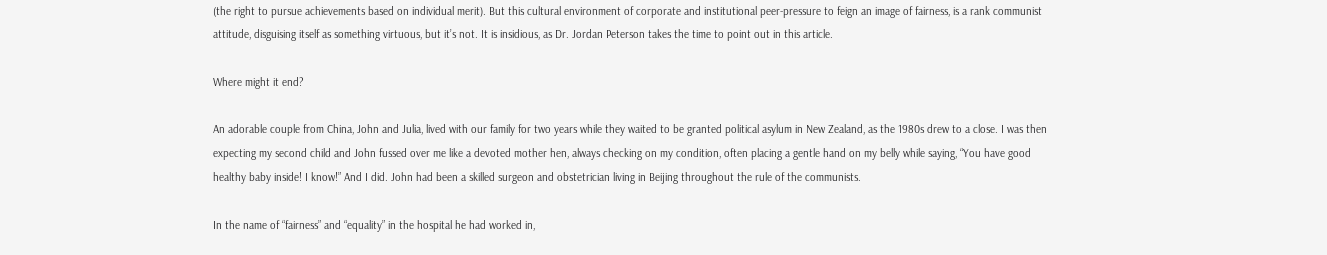(the right to pursue achievements based on individual merit). But this cultural environment of corporate and institutional peer-pressure to feign an image of fairness, is a rank communist attitude, disguising itself as something virtuous, but it’s not. It is insidious, as Dr. Jordan Peterson takes the time to point out in this article.

Where might it end?

An adorable couple from China, John and Julia, lived with our family for two years while they waited to be granted political asylum in New Zealand, as the 1980s drew to a close. I was then expecting my second child and John fussed over me like a devoted mother hen, always checking on my condition, often placing a gentle hand on my belly while saying, “You have good healthy baby inside! I know!” And I did. John had been a skilled surgeon and obstetrician living in Beijing throughout the rule of the communists.

In the name of “fairness” and “equality” in the hospital he had worked in,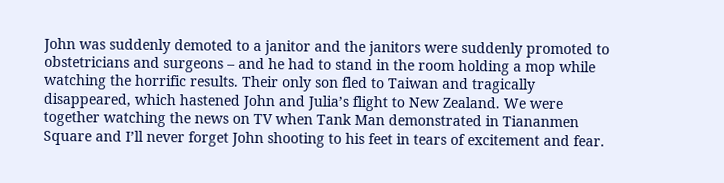John was suddenly demoted to a janitor and the janitors were suddenly promoted to obstetricians and surgeons – and he had to stand in the room holding a mop while watching the horrific results. Their only son fled to Taiwan and tragically disappeared, which hastened John and Julia’s flight to New Zealand. We were together watching the news on TV when Tank Man demonstrated in Tiananmen Square and I’ll never forget John shooting to his feet in tears of excitement and fear.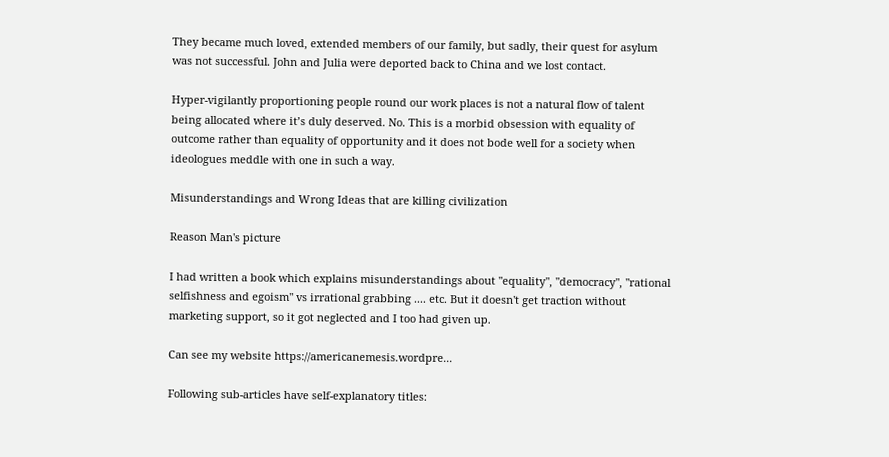They became much loved, extended members of our family, but sadly, their quest for asylum was not successful. John and Julia were deported back to China and we lost contact.

Hyper-vigilantly proportioning people round our work places is not a natural flow of talent being allocated where it’s duly deserved. No. This is a morbid obsession with equality of outcome rather than equality of opportunity and it does not bode well for a society when ideologues meddle with one in such a way.

Misunderstandings and Wrong Ideas that are killing civilization

Reason Man's picture

I had written a book which explains misunderstandings about "equality", "democracy", "rational selfishness and egoism" vs irrational grabbing .... etc. But it doesn't get traction without marketing support, so it got neglected and I too had given up.

Can see my website https://americanemesis.wordpre...

Following sub-articles have self-explanatory titles: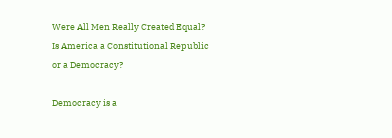Were All Men Really Created Equal?
Is America a Constitutional Republic or a Democracy?

Democracy is a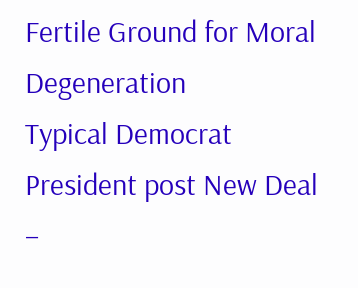Fertile Ground for Moral Degeneration
Typical Democrat President post New Deal –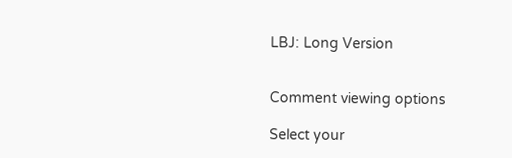LBJ: Long Version


Comment viewing options

Select your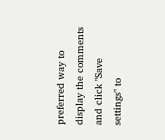preferred way to display the comments and click "Save settings" to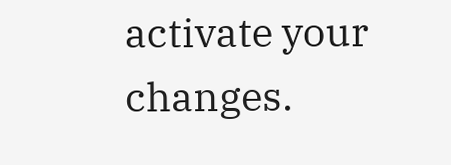activate your changes.